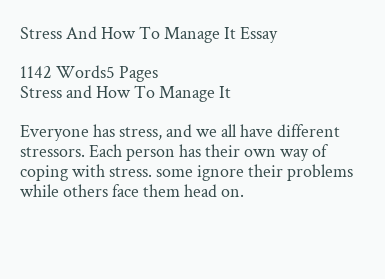Stress And How To Manage It Essay

1142 Words5 Pages
Stress and How To Manage It

Everyone has stress, and we all have different stressors. Each person has their own way of coping with stress. some ignore their problems while others face them head on.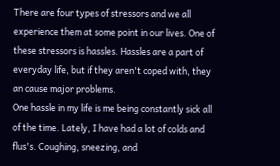There are four types of stressors and we all experience them at some point in our lives. One of these stressors is hassles. Hassles are a part of everyday life, but if they aren't coped with, they an cause major problems.
One hassle in my life is me being constantly sick all of the time. Lately, I have had a lot of colds and flus's. Coughing, sneezing, and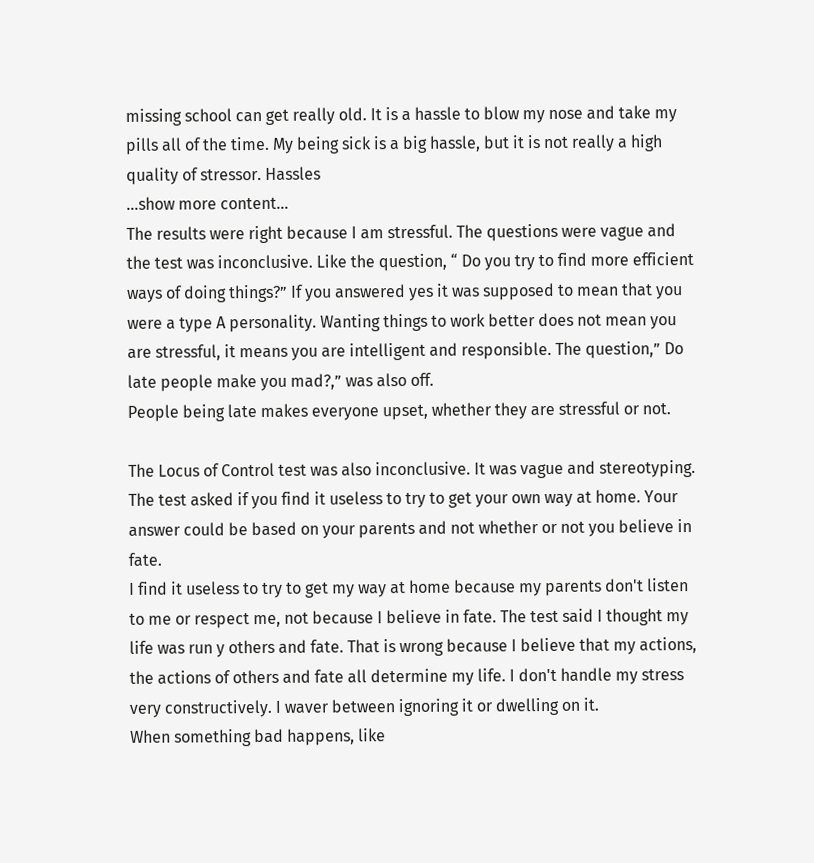missing school can get really old. It is a hassle to blow my nose and take my pills all of the time. My being sick is a big hassle, but it is not really a high quality of stressor. Hassles
…show more content…
The results were right because I am stressful. The questions were vague and the test was inconclusive. Like the question, “ Do you try to find more efficient ways of doing things?” If you answered yes it was supposed to mean that you were a type A personality. Wanting things to work better does not mean you are stressful, it means you are intelligent and responsible. The question,” Do late people make you mad?,” was also off.
People being late makes everyone upset, whether they are stressful or not.

The Locus of Control test was also inconclusive. It was vague and stereotyping.
The test asked if you find it useless to try to get your own way at home. Your answer could be based on your parents and not whether or not you believe in fate.
I find it useless to try to get my way at home because my parents don't listen to me or respect me, not because I believe in fate. The test said I thought my life was run y others and fate. That is wrong because I believe that my actions, the actions of others and fate all determine my life. I don't handle my stress very constructively. I waver between ignoring it or dwelling on it.
When something bad happens, like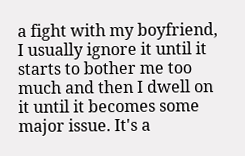a fight with my boyfriend, I usually ignore it until it starts to bother me too much and then I dwell on it until it becomes some major issue. It's a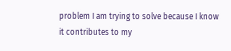problem I am trying to solve because I know it contributes to my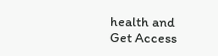health and
Get Access